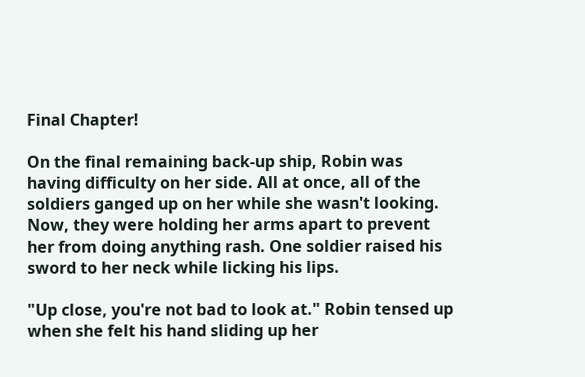Final Chapter!

On the final remaining back-up ship, Robin was having difficulty on her side. All at once, all of the soldiers ganged up on her while she wasn't looking. Now, they were holding her arms apart to prevent her from doing anything rash. One soldier raised his sword to her neck while licking his lips.

"Up close, you're not bad to look at." Robin tensed up when she felt his hand sliding up her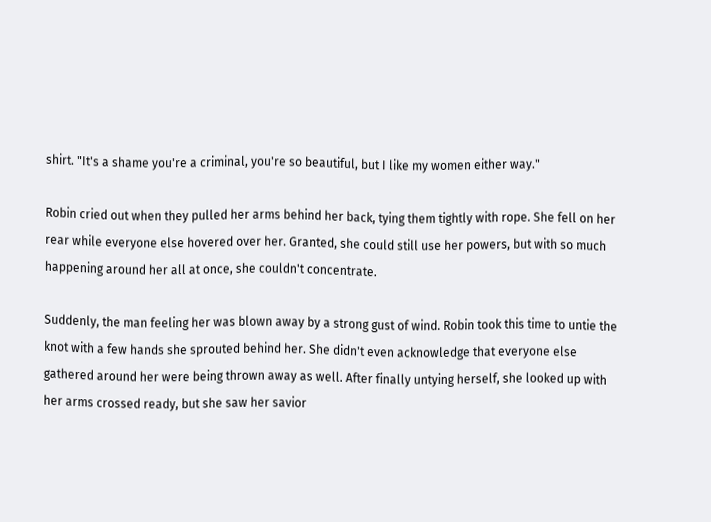shirt. "It's a shame you're a criminal, you're so beautiful, but I like my women either way."

Robin cried out when they pulled her arms behind her back, tying them tightly with rope. She fell on her rear while everyone else hovered over her. Granted, she could still use her powers, but with so much happening around her all at once, she couldn't concentrate.

Suddenly, the man feeling her was blown away by a strong gust of wind. Robin took this time to untie the knot with a few hands she sprouted behind her. She didn't even acknowledge that everyone else gathered around her were being thrown away as well. After finally untying herself, she looked up with her arms crossed ready, but she saw her savior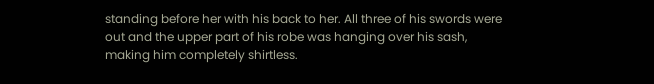standing before her with his back to her. All three of his swords were out and the upper part of his robe was hanging over his sash, making him completely shirtless.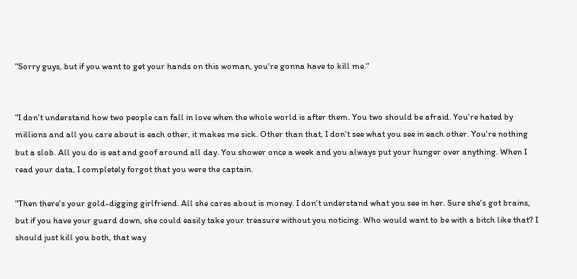"Sorry guys, but if you want to get your hands on this woman, you're gonna have to kill me."


"I don't understand how two people can fall in love when the whole world is after them. You two should be afraid. You're hated by millions and all you care about is each other, it makes me sick. Other than that, I don't see what you see in each other. You're nothing but a slob. All you do is eat and goof around all day. You shower once a week and you always put your hunger over anything. When I read your data, I completely forgot that you were the captain.

"Then there's your gold-digging girlfriend. All she cares about is money. I don't understand what you see in her. Sure she's got brains, but if you have your guard down, she could easily take your treasure without you noticing. Who would want to be with a bitch like that? I should just kill you both, that way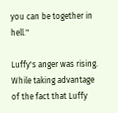you can be together in hell."

Luffy's anger was rising. While taking advantage of the fact that Luffy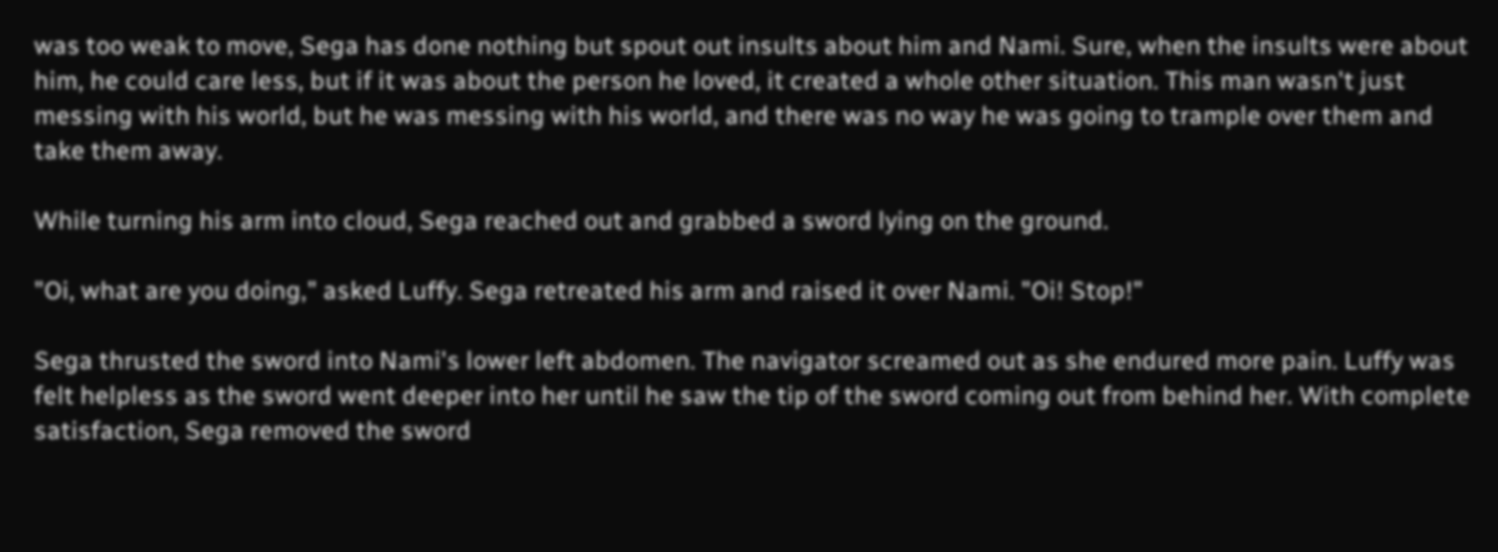was too weak to move, Sega has done nothing but spout out insults about him and Nami. Sure, when the insults were about him, he could care less, but if it was about the person he loved, it created a whole other situation. This man wasn't just messing with his world, but he was messing with his world, and there was no way he was going to trample over them and take them away.

While turning his arm into cloud, Sega reached out and grabbed a sword lying on the ground.

"Oi, what are you doing," asked Luffy. Sega retreated his arm and raised it over Nami. "Oi! Stop!"

Sega thrusted the sword into Nami's lower left abdomen. The navigator screamed out as she endured more pain. Luffy was felt helpless as the sword went deeper into her until he saw the tip of the sword coming out from behind her. With complete satisfaction, Sega removed the sword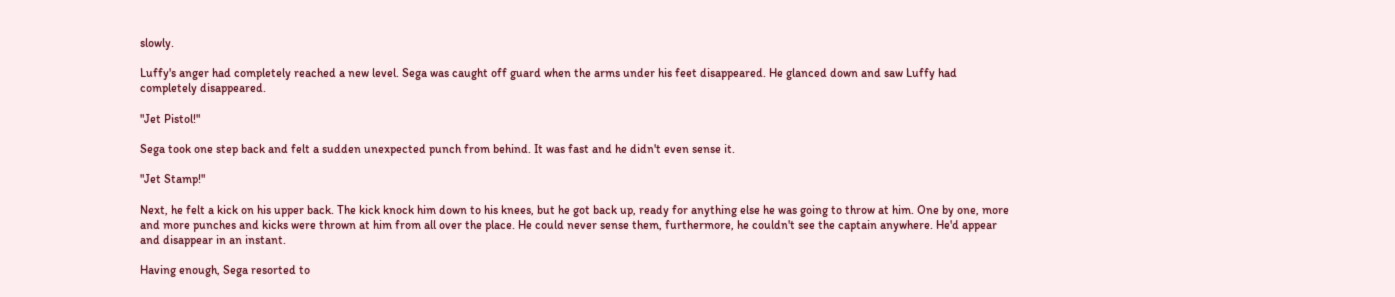slowly.

Luffy's anger had completely reached a new level. Sega was caught off guard when the arms under his feet disappeared. He glanced down and saw Luffy had completely disappeared.

"Jet Pistol!"

Sega took one step back and felt a sudden unexpected punch from behind. It was fast and he didn't even sense it.

"Jet Stamp!"

Next, he felt a kick on his upper back. The kick knock him down to his knees, but he got back up, ready for anything else he was going to throw at him. One by one, more and more punches and kicks were thrown at him from all over the place. He could never sense them, furthermore, he couldn't see the captain anywhere. He'd appear and disappear in an instant.

Having enough, Sega resorted to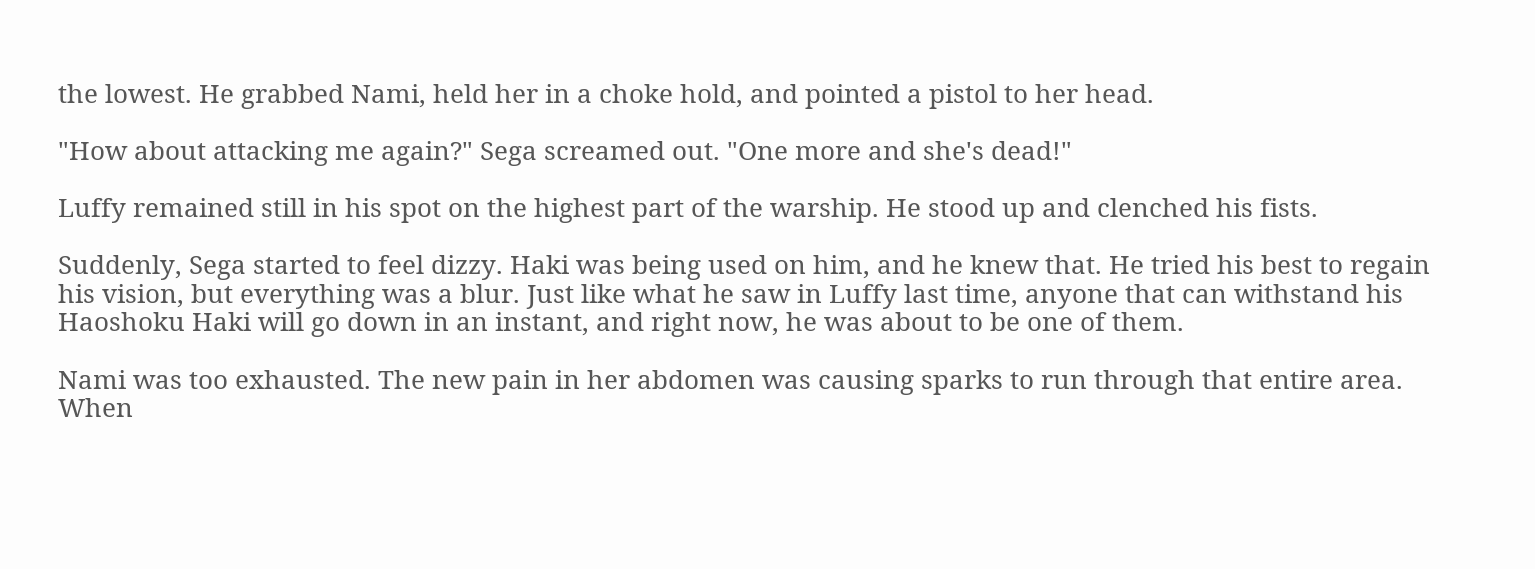the lowest. He grabbed Nami, held her in a choke hold, and pointed a pistol to her head.

"How about attacking me again?" Sega screamed out. "One more and she's dead!"

Luffy remained still in his spot on the highest part of the warship. He stood up and clenched his fists.

Suddenly, Sega started to feel dizzy. Haki was being used on him, and he knew that. He tried his best to regain his vision, but everything was a blur. Just like what he saw in Luffy last time, anyone that can withstand his Haoshoku Haki will go down in an instant, and right now, he was about to be one of them.

Nami was too exhausted. The new pain in her abdomen was causing sparks to run through that entire area. When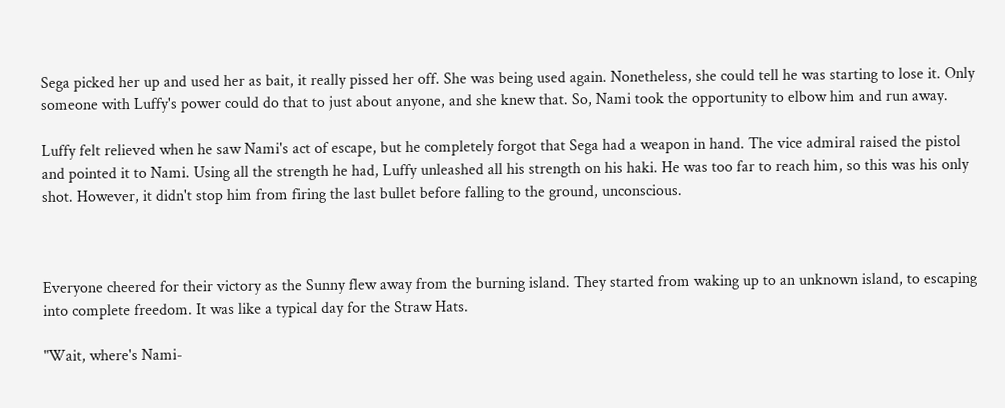Sega picked her up and used her as bait, it really pissed her off. She was being used again. Nonetheless, she could tell he was starting to lose it. Only someone with Luffy's power could do that to just about anyone, and she knew that. So, Nami took the opportunity to elbow him and run away.

Luffy felt relieved when he saw Nami's act of escape, but he completely forgot that Sega had a weapon in hand. The vice admiral raised the pistol and pointed it to Nami. Using all the strength he had, Luffy unleashed all his strength on his haki. He was too far to reach him, so this was his only shot. However, it didn't stop him from firing the last bullet before falling to the ground, unconscious.



Everyone cheered for their victory as the Sunny flew away from the burning island. They started from waking up to an unknown island, to escaping into complete freedom. It was like a typical day for the Straw Hats.

"Wait, where's Nami-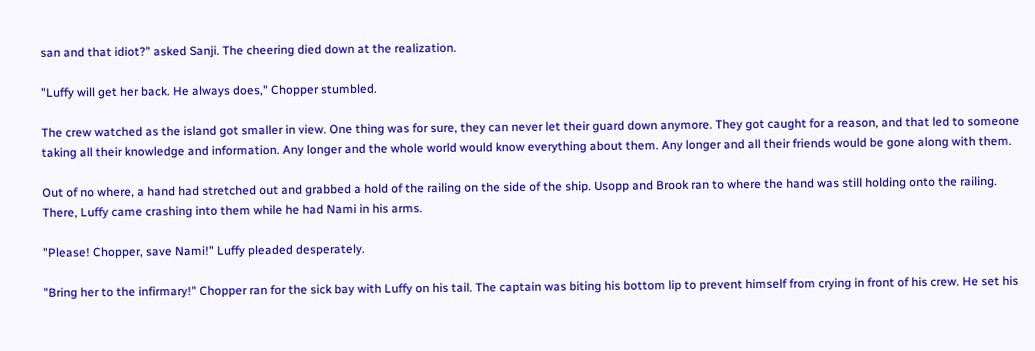san and that idiot?" asked Sanji. The cheering died down at the realization.

"Luffy will get her back. He always does," Chopper stumbled.

The crew watched as the island got smaller in view. One thing was for sure, they can never let their guard down anymore. They got caught for a reason, and that led to someone taking all their knowledge and information. Any longer and the whole world would know everything about them. Any longer and all their friends would be gone along with them.

Out of no where, a hand had stretched out and grabbed a hold of the railing on the side of the ship. Usopp and Brook ran to where the hand was still holding onto the railing. There, Luffy came crashing into them while he had Nami in his arms.

"Please! Chopper, save Nami!" Luffy pleaded desperately.

"Bring her to the infirmary!" Chopper ran for the sick bay with Luffy on his tail. The captain was biting his bottom lip to prevent himself from crying in front of his crew. He set his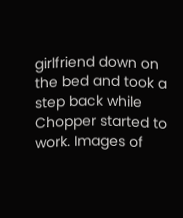girlfriend down on the bed and took a step back while Chopper started to work. Images of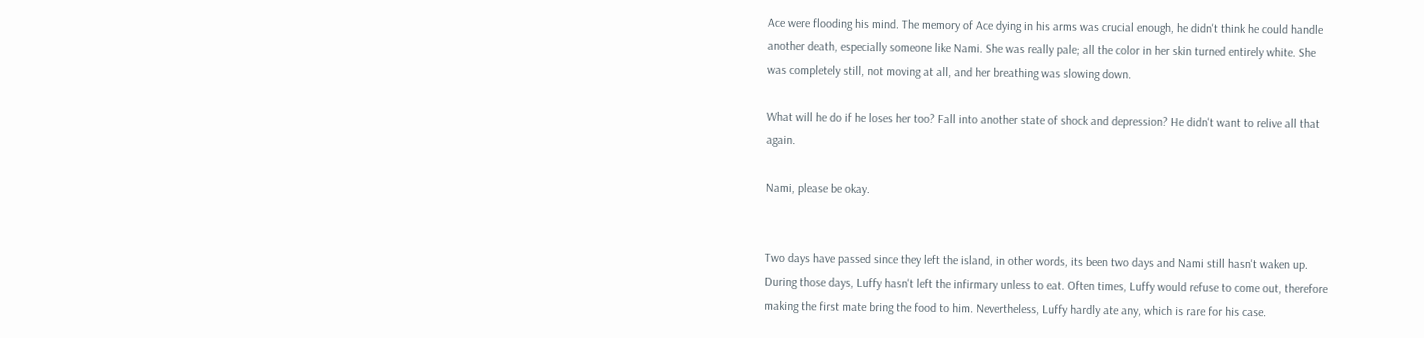Ace were flooding his mind. The memory of Ace dying in his arms was crucial enough, he didn't think he could handle another death, especially someone like Nami. She was really pale; all the color in her skin turned entirely white. She was completely still, not moving at all, and her breathing was slowing down.

What will he do if he loses her too? Fall into another state of shock and depression? He didn't want to relive all that again.

Nami, please be okay.


Two days have passed since they left the island, in other words, its been two days and Nami still hasn't waken up. During those days, Luffy hasn't left the infirmary unless to eat. Often times, Luffy would refuse to come out, therefore making the first mate bring the food to him. Nevertheless, Luffy hardly ate any, which is rare for his case.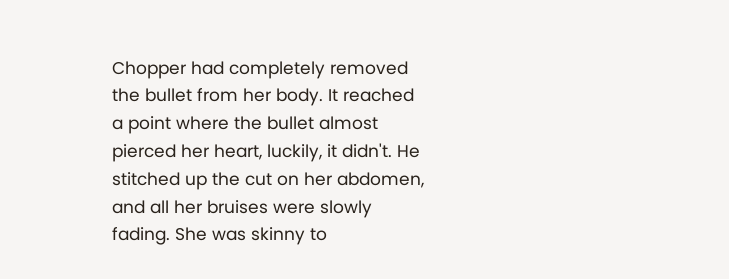Chopper had completely removed the bullet from her body. It reached a point where the bullet almost pierced her heart, luckily, it didn't. He stitched up the cut on her abdomen, and all her bruises were slowly fading. She was skinny to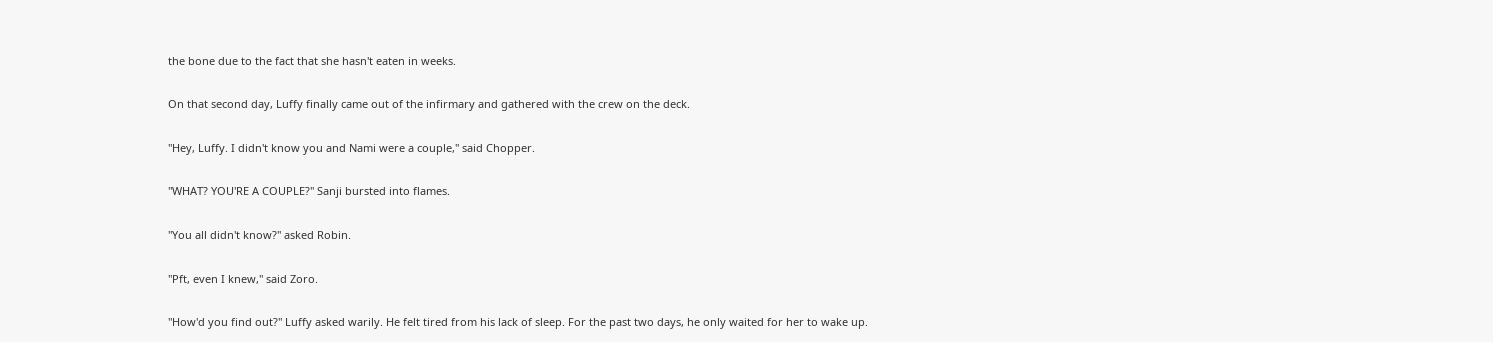the bone due to the fact that she hasn't eaten in weeks.

On that second day, Luffy finally came out of the infirmary and gathered with the crew on the deck.

"Hey, Luffy. I didn't know you and Nami were a couple," said Chopper.

"WHAT? YOU'RE A COUPLE?" Sanji bursted into flames.

"You all didn't know?" asked Robin.

"Pft, even I knew," said Zoro.

"How'd you find out?" Luffy asked warily. He felt tired from his lack of sleep. For the past two days, he only waited for her to wake up.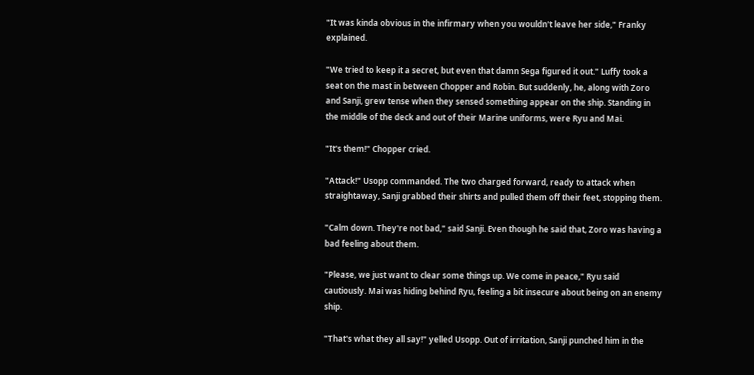"It was kinda obvious in the infirmary when you wouldn't leave her side," Franky explained.

"We tried to keep it a secret, but even that damn Sega figured it out." Luffy took a seat on the mast in between Chopper and Robin. But suddenly, he, along with Zoro and Sanji, grew tense when they sensed something appear on the ship. Standing in the middle of the deck and out of their Marine uniforms, were Ryu and Mai.

"It's them!" Chopper cried.

"Attack!" Usopp commanded. The two charged forward, ready to attack when straightaway, Sanji grabbed their shirts and pulled them off their feet, stopping them.

"Calm down. They're not bad," said Sanji. Even though he said that, Zoro was having a bad feeling about them.

"Please, we just want to clear some things up. We come in peace," Ryu said cautiously. Mai was hiding behind Ryu, feeling a bit insecure about being on an enemy ship.

"That's what they all say!" yelled Usopp. Out of irritation, Sanji punched him in the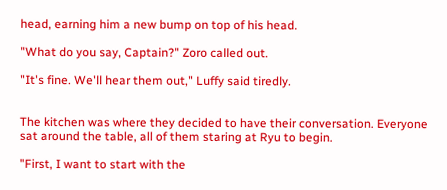head, earning him a new bump on top of his head.

"What do you say, Captain?" Zoro called out.

"It's fine. We'll hear them out," Luffy said tiredly.


The kitchen was where they decided to have their conversation. Everyone sat around the table, all of them staring at Ryu to begin.

"First, I want to start with the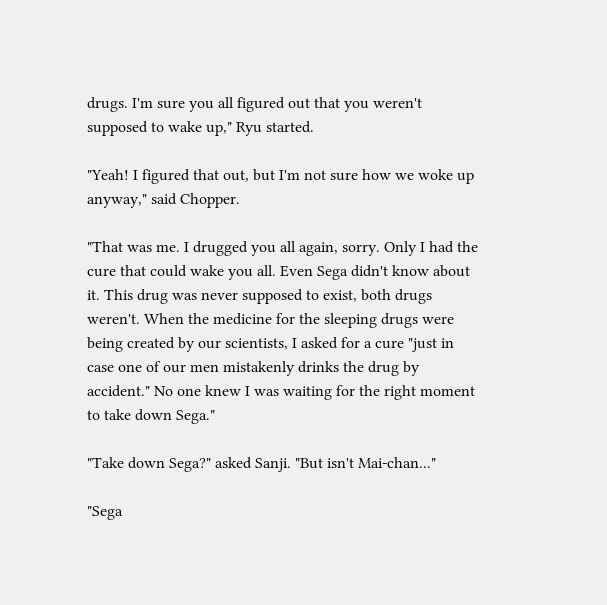drugs. I'm sure you all figured out that you weren't supposed to wake up," Ryu started.

"Yeah! I figured that out, but I'm not sure how we woke up anyway," said Chopper.

"That was me. I drugged you all again, sorry. Only I had the cure that could wake you all. Even Sega didn't know about it. This drug was never supposed to exist, both drugs weren't. When the medicine for the sleeping drugs were being created by our scientists, I asked for a cure "just in case one of our men mistakenly drinks the drug by accident." No one knew I was waiting for the right moment to take down Sega."

"Take down Sega?" asked Sanji. "But isn't Mai-chan..."

"Sega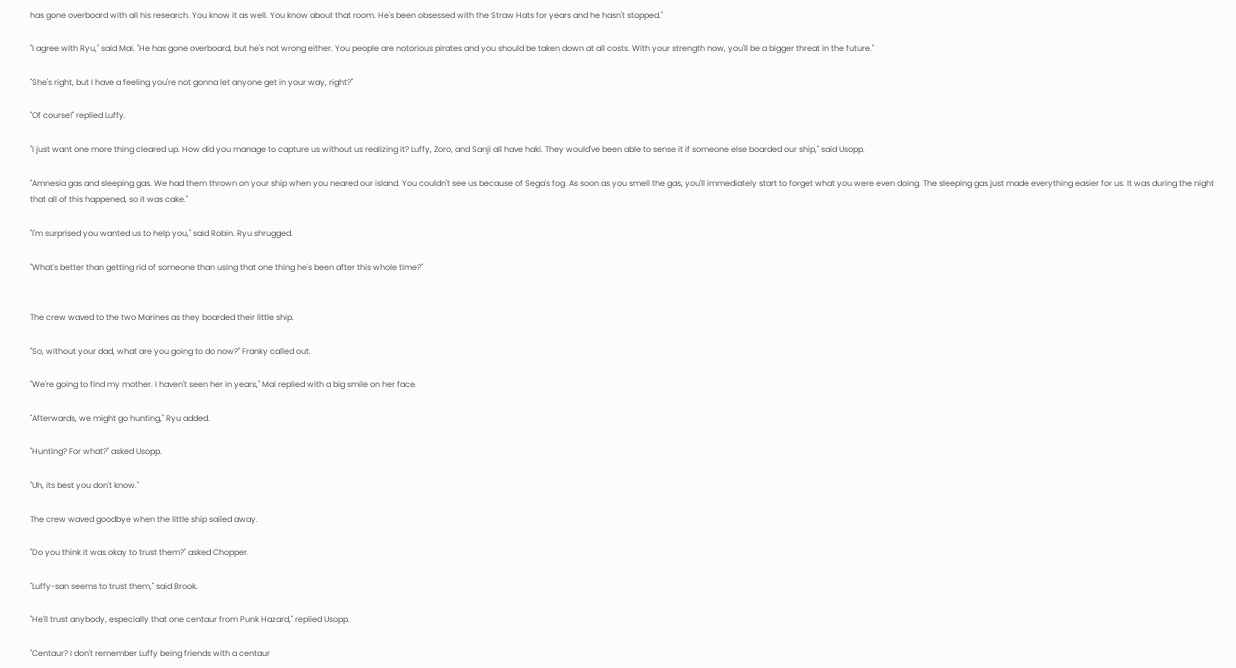has gone overboard with all his research. You know it as well. You know about that room. He's been obsessed with the Straw Hats for years and he hasn't stopped."

"I agree with Ryu," said Mai. "He has gone overboard, but he's not wrong either. You people are notorious pirates and you should be taken down at all costs. With your strength now, you'll be a bigger threat in the future."

"She's right, but I have a feeling you're not gonna let anyone get in your way, right?"

"Of course!" replied Luffy.

"I just want one more thing cleared up. How did you manage to capture us without us realizing it? Luffy, Zoro, and Sanji all have haki. They would've been able to sense it if someone else boarded our ship," said Usopp.

"Amnesia gas and sleeping gas. We had them thrown on your ship when you neared our island. You couldn't see us because of Sega's fog. As soon as you smell the gas, you'll immediately start to forget what you were even doing. The sleeping gas just made everything easier for us. It was during the night that all of this happened, so it was cake."

"I'm surprised you wanted us to help you," said Robin. Ryu shrugged.

"What's better than getting rid of someone than using that one thing he's been after this whole time?"


The crew waved to the two Marines as they boarded their little ship.

"So, without your dad, what are you going to do now?" Franky called out.

"We're going to find my mother. I haven't seen her in years," Mai replied with a big smile on her face.

"Afterwards, we might go hunting," Ryu added.

"Hunting? For what?" asked Usopp.

"Uh, its best you don't know."

The crew waved goodbye when the little ship sailed away.

"Do you think it was okay to trust them?" asked Chopper.

"Luffy-san seems to trust them," said Brook.

"He'll trust anybody, especially that one centaur from Punk Hazard," replied Usopp.

"Centaur? I don't remember Luffy being friends with a centaur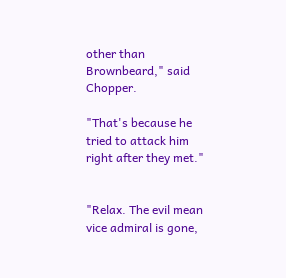other than Brownbeard," said Chopper.

"That's because he tried to attack him right after they met."


"Relax. The evil mean vice admiral is gone,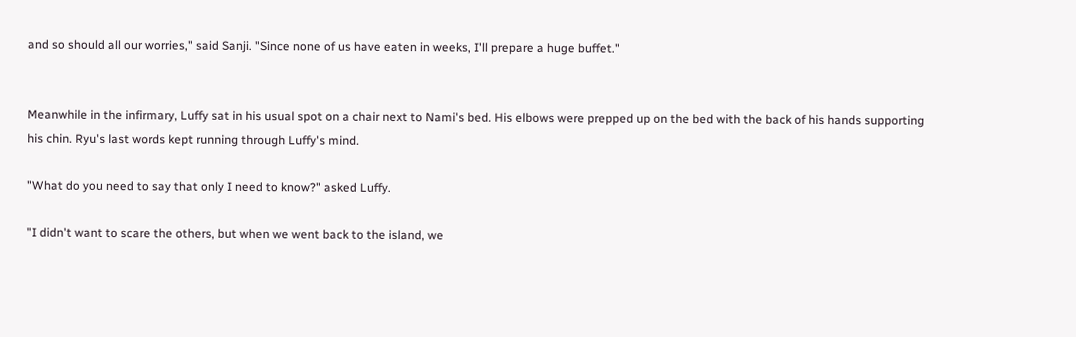and so should all our worries," said Sanji. "Since none of us have eaten in weeks, I'll prepare a huge buffet."


Meanwhile in the infirmary, Luffy sat in his usual spot on a chair next to Nami's bed. His elbows were prepped up on the bed with the back of his hands supporting his chin. Ryu's last words kept running through Luffy's mind.

"What do you need to say that only I need to know?" asked Luffy.

"I didn't want to scare the others, but when we went back to the island, we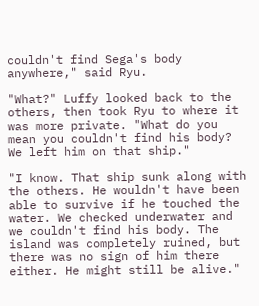couldn't find Sega's body anywhere," said Ryu.

"What?" Luffy looked back to the others, then took Ryu to where it was more private. "What do you mean you couldn't find his body? We left him on that ship."

"I know. That ship sunk along with the others. He wouldn't have been able to survive if he touched the water. We checked underwater and we couldn't find his body. The island was completely ruined, but there was no sign of him there either. He might still be alive."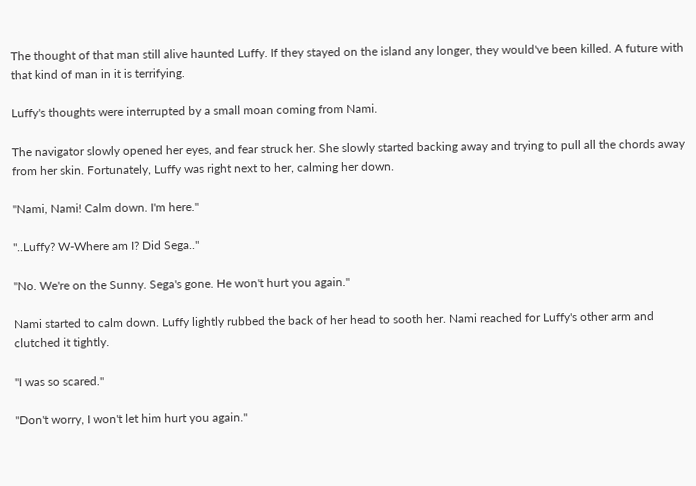The thought of that man still alive haunted Luffy. If they stayed on the island any longer, they would've been killed. A future with that kind of man in it is terrifying.

Luffy's thoughts were interrupted by a small moan coming from Nami.

The navigator slowly opened her eyes, and fear struck her. She slowly started backing away and trying to pull all the chords away from her skin. Fortunately, Luffy was right next to her, calming her down.

"Nami, Nami! Calm down. I'm here."

"..Luffy? W-Where am I? Did Sega.."

"No. We're on the Sunny. Sega's gone. He won't hurt you again."

Nami started to calm down. Luffy lightly rubbed the back of her head to sooth her. Nami reached for Luffy's other arm and clutched it tightly.

"I was so scared."

"Don't worry, I won't let him hurt you again."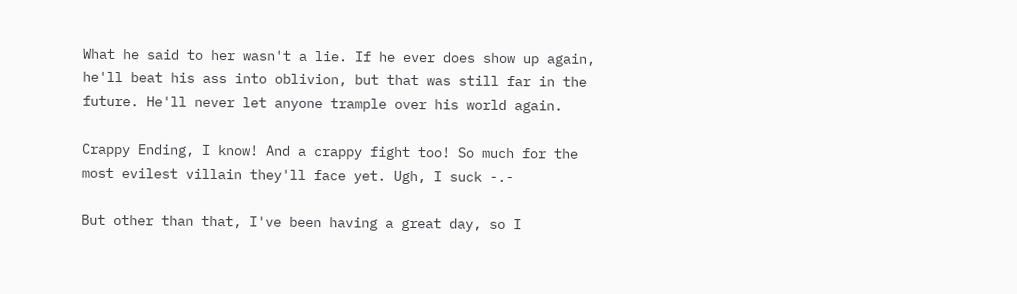What he said to her wasn't a lie. If he ever does show up again, he'll beat his ass into oblivion, but that was still far in the future. He'll never let anyone trample over his world again.

Crappy Ending, I know! And a crappy fight too! So much for the most evilest villain they'll face yet. Ugh, I suck -.-

But other than that, I've been having a great day, so I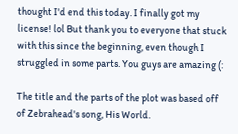thought I'd end this today. I finally got my license! lol But thank you to everyone that stuck with this since the beginning, even though I struggled in some parts. You guys are amazing (:

The title and the parts of the plot was based off of Zebrahead's song, His World.